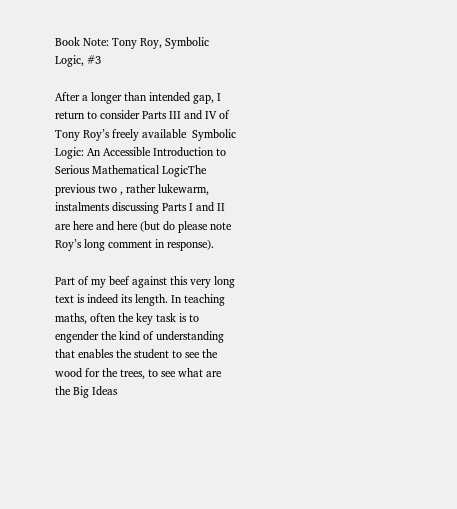Book Note: Tony Roy, Symbolic Logic, #3

After a longer than intended gap, I return to consider Parts III and IV of Tony Roy’s freely available  Symbolic Logic: An Accessible Introduction to Serious Mathematical LogicThe previous two , rather lukewarm, instalments discussing Parts I and II are here and here (but do please note Roy’s long comment in response).

Part of my beef against this very long text is indeed its length. In teaching maths, often the key task is to engender the kind of understanding that enables the student to see the wood for the trees, to see what are the Big Ideas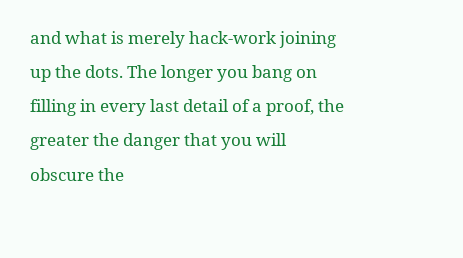and what is merely hack-work joining up the dots. The longer you bang on filling in every last detail of a proof, the greater the danger that you will obscure the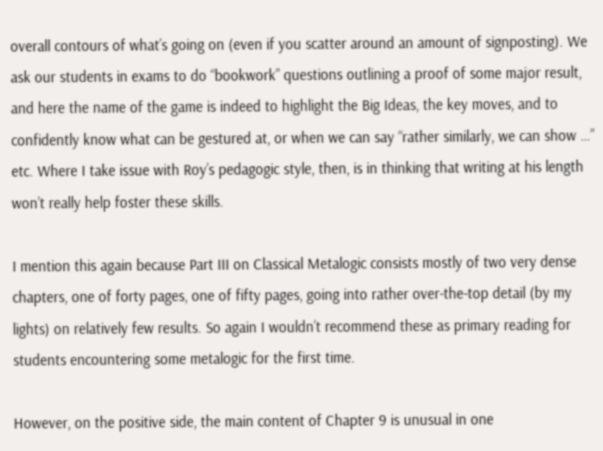overall contours of what’s going on (even if you scatter around an amount of signposting). We ask our students in exams to do “bookwork” questions outlining a proof of some major result, and here the name of the game is indeed to highlight the Big Ideas, the key moves, and to confidently know what can be gestured at, or when we can say “rather similarly, we can show …” etc. Where I take issue with Roy’s pedagogic style, then, is in thinking that writing at his length won’t really help foster these skills.

I mention this again because Part III on Classical Metalogic consists mostly of two very dense chapters, one of forty pages, one of fifty pages, going into rather over-the-top detail (by my lights) on relatively few results. So again I wouldn’t recommend these as primary reading for students encountering some metalogic for the first time.

However, on the positive side, the main content of Chapter 9 is unusual in one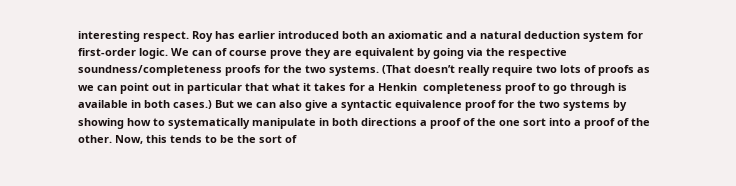interesting respect. Roy has earlier introduced both an axiomatic and a natural deduction system for first-order logic. We can of course prove they are equivalent by going via the respective soundness/completeness proofs for the two systems. (That doesn’t really require two lots of proofs as we can point out in particular that what it takes for a Henkin  completeness proof to go through is available in both cases.) But we can also give a syntactic equivalence proof for the two systems by showing how to systematically manipulate in both directions a proof of the one sort into a proof of the other. Now, this tends to be the sort of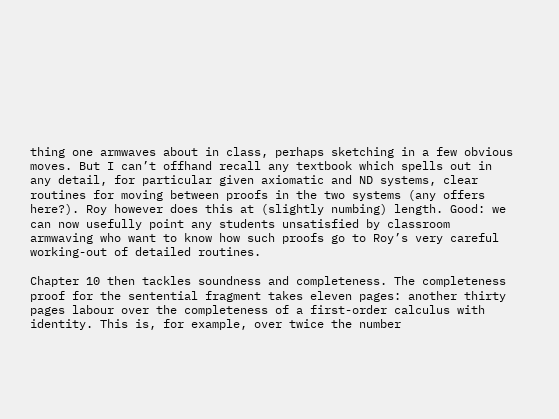thing one armwaves about in class, perhaps sketching in a few obvious moves. But I can’t offhand recall any textbook which spells out in any detail, for particular given axiomatic and ND systems, clear routines for moving between proofs in the two systems (any offers here?). Roy however does this at (slightly numbing) length. Good: we can now usefully point any students unsatisfied by classroom armwaving who want to know how such proofs go to Roy’s very careful working-out of detailed routines.

Chapter 10 then tackles soundness and completeness. The completeness proof for the sentential fragment takes eleven pages: another thirty pages labour over the completeness of a first-order calculus with identity. This is, for example, over twice the number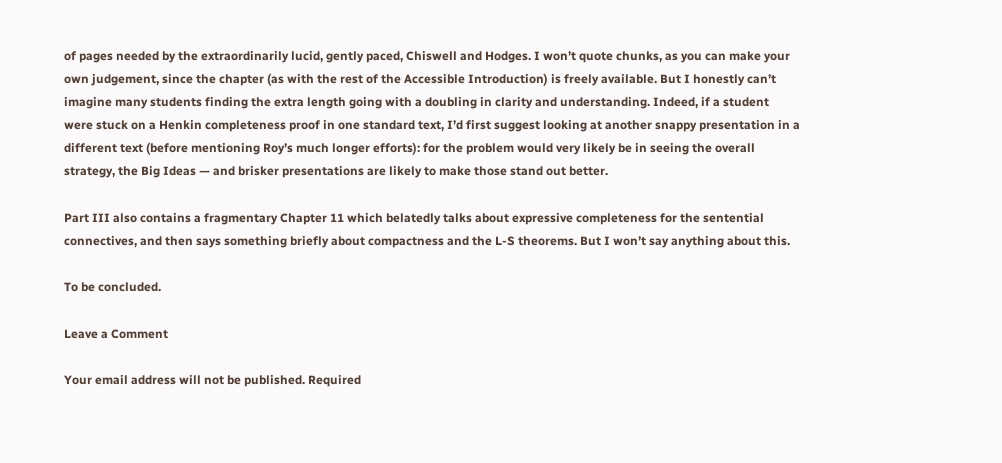of pages needed by the extraordinarily lucid, gently paced, Chiswell and Hodges. I won’t quote chunks, as you can make your own judgement, since the chapter (as with the rest of the Accessible Introduction) is freely available. But I honestly can’t imagine many students finding the extra length going with a doubling in clarity and understanding. Indeed, if a student were stuck on a Henkin completeness proof in one standard text, I’d first suggest looking at another snappy presentation in a different text (before mentioning Roy’s much longer efforts): for the problem would very likely be in seeing the overall strategy, the Big Ideas — and brisker presentations are likely to make those stand out better.

Part III also contains a fragmentary Chapter 11 which belatedly talks about expressive completeness for the sentential connectives, and then says something briefly about compactness and the L-S theorems. But I won’t say anything about this.

To be concluded.

Leave a Comment

Your email address will not be published. Required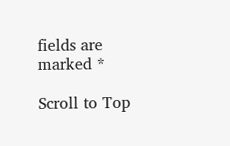fields are marked *

Scroll to Top